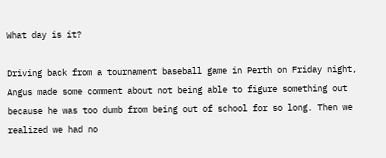What day is it?

Driving back from a tournament baseball game in Perth on Friday night, Angus made some comment about not being able to figure something out because he was too dumb from being out of school for so long. Then we realized we had no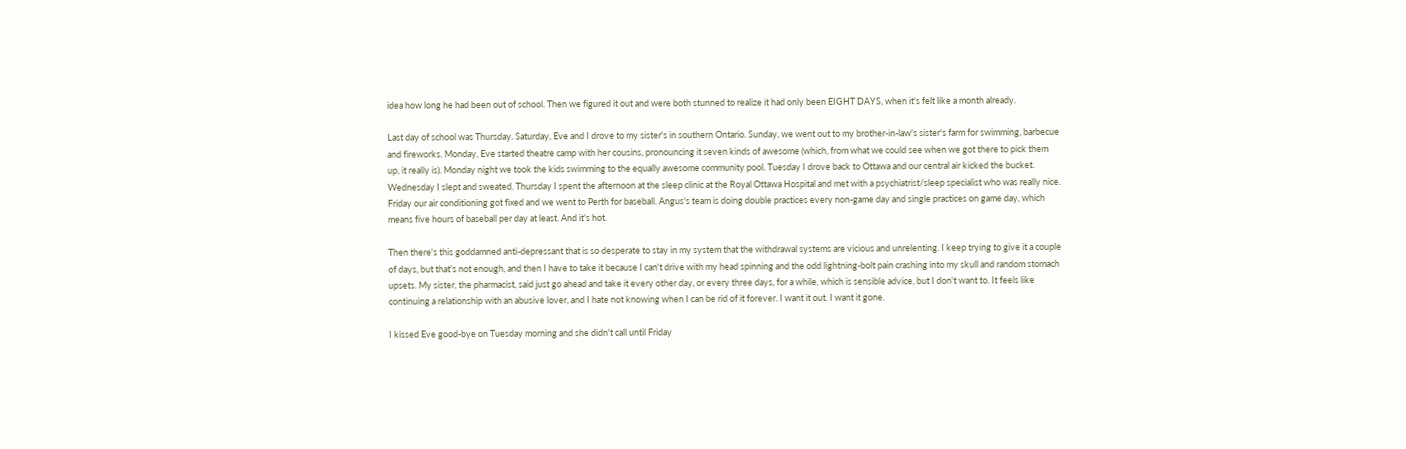idea how long he had been out of school. Then we figured it out and were both stunned to realize it had only been EIGHT DAYS, when it's felt like a month already.

Last day of school was Thursday. Saturday, Eve and I drove to my sister's in southern Ontario. Sunday, we went out to my brother-in-law's sister's farm for swimming, barbecue and fireworks. Monday, Eve started theatre camp with her cousins, pronouncing it seven kinds of awesome (which, from what we could see when we got there to pick them up, it really is). Monday night we took the kids swimming to the equally awesome community pool. Tuesday I drove back to Ottawa and our central air kicked the bucket. Wednesday I slept and sweated. Thursday I spent the afternoon at the sleep clinic at the Royal Ottawa Hospital and met with a psychiatrist/sleep specialist who was really nice. Friday our air conditioning got fixed and we went to Perth for baseball. Angus's team is doing double practices every non-game day and single practices on game day, which means five hours of baseball per day at least. And it's hot.

Then there's this goddamned anti-depressant that is so desperate to stay in my system that the withdrawal systems are vicious and unrelenting. I keep trying to give it a couple of days, but that's not enough, and then I have to take it because I can't drive with my head spinning and the odd lightning-bolt pain crashing into my skull and random stomach upsets. My sister, the pharmacist, said just go ahead and take it every other day, or every three days, for a while, which is sensible advice, but I don't want to. It feels like continuing a relationship with an abusive lover, and I hate not knowing when I can be rid of it forever. I want it out. I want it gone.

I kissed Eve good-bye on Tuesday morning and she didn't call until Friday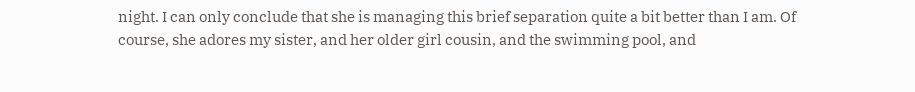night. I can only conclude that she is managing this brief separation quite a bit better than I am. Of course, she adores my sister, and her older girl cousin, and the swimming pool, and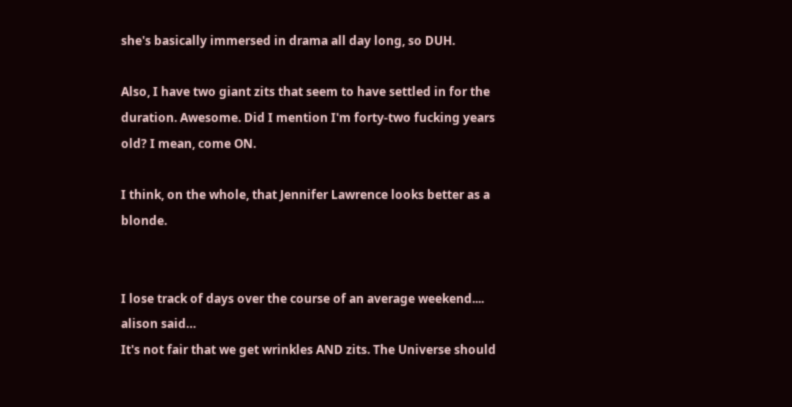she's basically immersed in drama all day long, so DUH.

Also, I have two giant zits that seem to have settled in for the duration. Awesome. Did I mention I'm forty-two fucking years old? I mean, come ON.

I think, on the whole, that Jennifer Lawrence looks better as a blonde.


I lose track of days over the course of an average weekend....
alison said…
It's not fair that we get wrinkles AND zits. The Universe should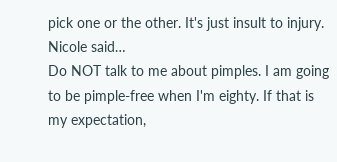pick one or the other. It's just insult to injury.
Nicole said…
Do NOT talk to me about pimples. I am going to be pimple-free when I'm eighty. If that is my expectation,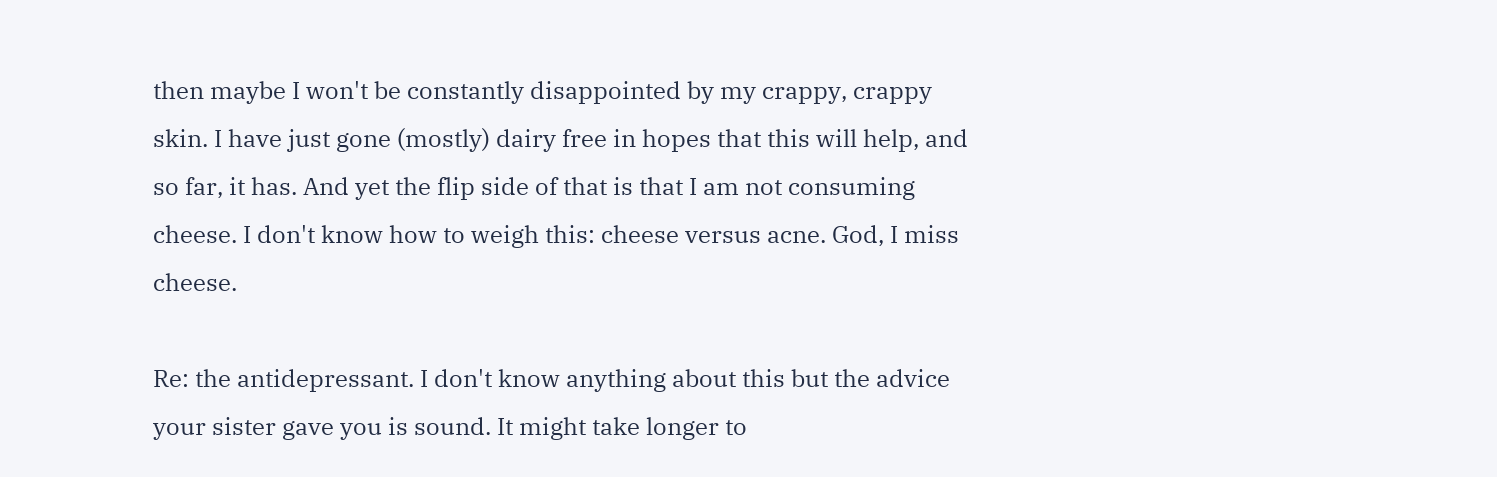then maybe I won't be constantly disappointed by my crappy, crappy skin. I have just gone (mostly) dairy free in hopes that this will help, and so far, it has. And yet the flip side of that is that I am not consuming cheese. I don't know how to weigh this: cheese versus acne. God, I miss cheese.

Re: the antidepressant. I don't know anything about this but the advice your sister gave you is sound. It might take longer to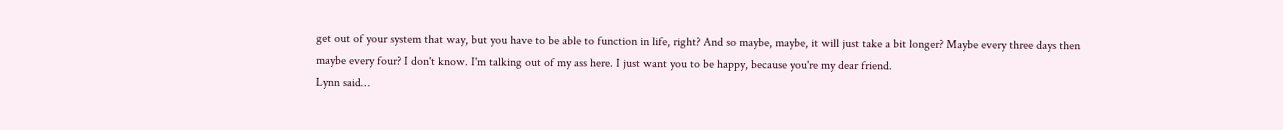get out of your system that way, but you have to be able to function in life, right? And so maybe, maybe, it will just take a bit longer? Maybe every three days then maybe every four? I don't know. I'm talking out of my ass here. I just want you to be happy, because you're my dear friend.
Lynn said…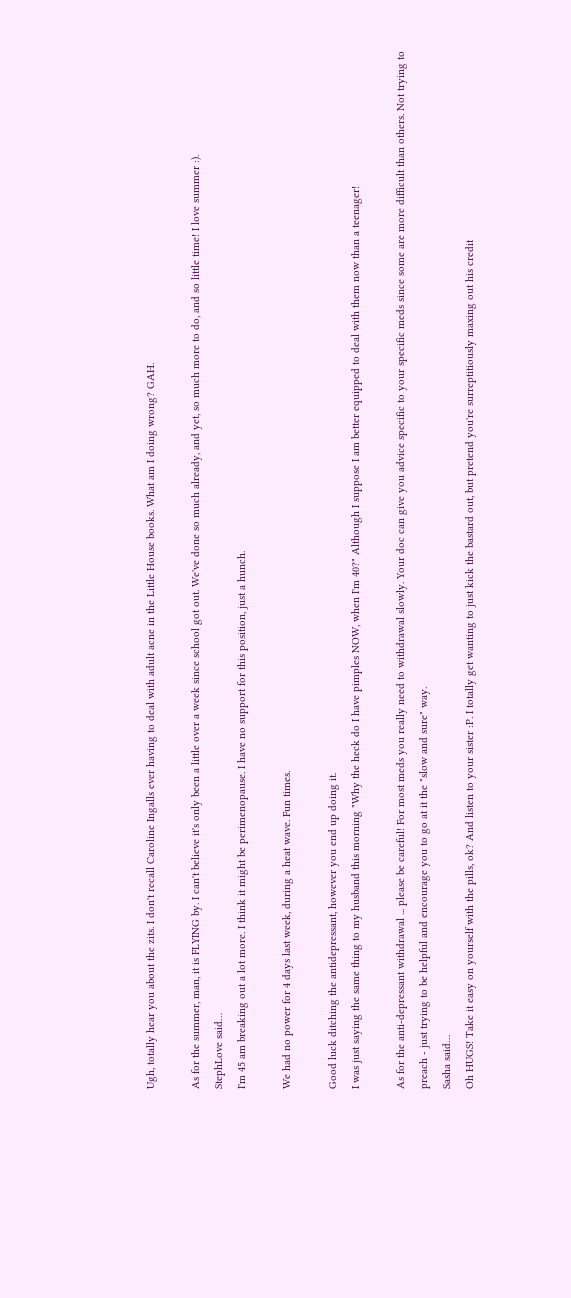Ugh, totally hear you about the zits. I don't recall Caroline Ingalls ever having to deal with adult acne in the Little House books. What am I doing wrong? GAH.

As for the summer, man, it is FLYING by. I can't believe it's only been a little over a week since school got out. We've done so much already, and yet, so much more to do, and so little time! I love summer :).
StephLove said…
I'm 45 am breaking out a lot more. I think it might be perimenopause. I have no support for this position, just a hunch.

We had no power for 4 days last week, during a heat wave. Fun times.

Good luck ditching the antidepressant, however you end up doing it.
I was just saying the same thing to my husband this morning "Why the heck do I have pimples NOW, when I'm 40?" Although I suppose I am better equipped to deal with them now than a teenager!

As for the anti-depressant withdrawal ... please be careful! For most meds you really need to withdrawal slowly. Your doc can give you advice specific to your specific meds since some are more difficult than others. Not trying to preach - just trying to be helpful and encourage you to go at it the "slow and sure" way.
Sasha said…
Oh HUGS! Take it easy on yourself with the pills, ok? And listen to your sister :P. I totally get wanting to just kick the bastard out, but pretend you're surreptitiously maxing out his credit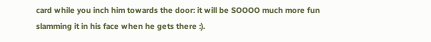card while you inch him towards the door: it will be SOOOO much more fun slamming it in his face when he gets there :).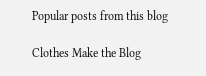Popular posts from this blog

Clothes Make the Blog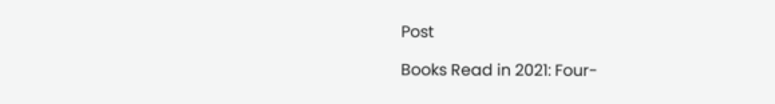Post

Books Read in 2021: Four-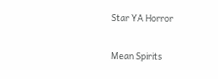Star YA Horror

Mean Spirits